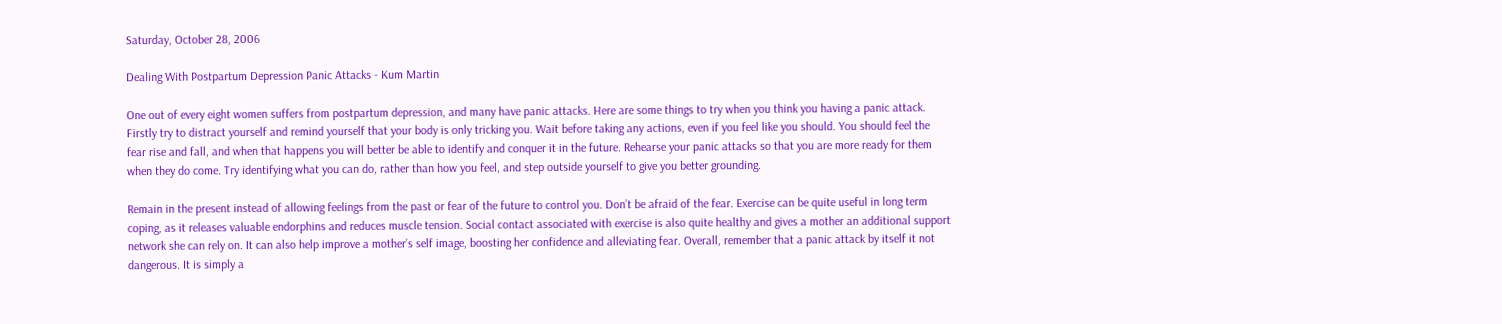Saturday, October 28, 2006

Dealing With Postpartum Depression Panic Attacks - Kum Martin

One out of every eight women suffers from postpartum depression, and many have panic attacks. Here are some things to try when you think you having a panic attack. Firstly try to distract yourself and remind yourself that your body is only tricking you. Wait before taking any actions, even if you feel like you should. You should feel the fear rise and fall, and when that happens you will better be able to identify and conquer it in the future. Rehearse your panic attacks so that you are more ready for them when they do come. Try identifying what you can do, rather than how you feel, and step outside yourself to give you better grounding.

Remain in the present instead of allowing feelings from the past or fear of the future to control you. Don’t be afraid of the fear. Exercise can be quite useful in long term coping, as it releases valuable endorphins and reduces muscle tension. Social contact associated with exercise is also quite healthy and gives a mother an additional support network she can rely on. It can also help improve a mother’s self image, boosting her confidence and alleviating fear. Overall, remember that a panic attack by itself it not dangerous. It is simply a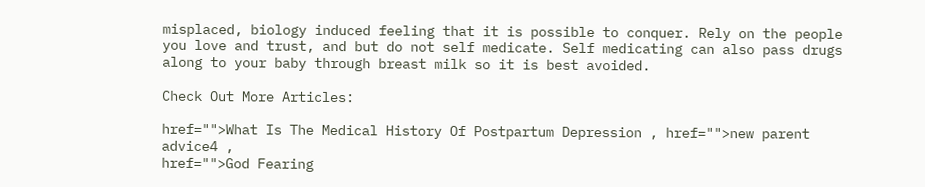misplaced, biology induced feeling that it is possible to conquer. Rely on the people you love and trust, and but do not self medicate. Self medicating can also pass drugs along to your baby through breast milk so it is best avoided.

Check Out More Articles:

href="">What Is The Medical History Of Postpartum Depression , href="">new parent advice4 ,
href="">God Fearing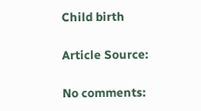Child birth

Article Source:

No comments: